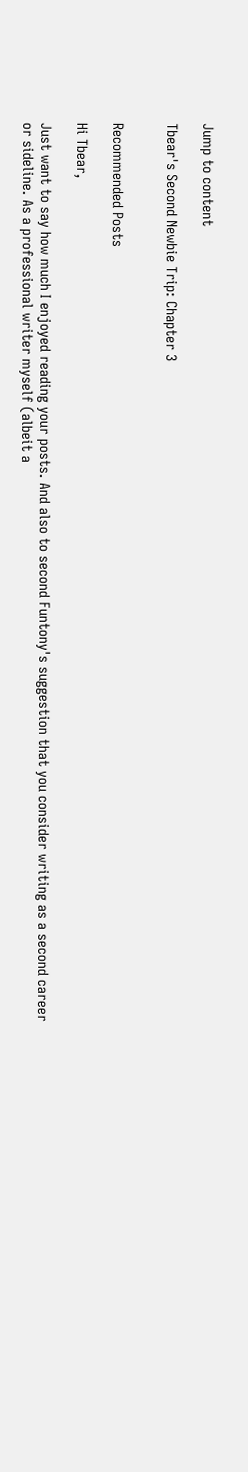Jump to content

Tbear's Second Newbie Trip: Chapter 3


Recommended Posts

Hi Tbear,

Just want to say how much I enjoyed reading your posts. And also to second Funtony's suggestion that you consider writing as a second career or sideline. As a professional writer myself (albeit a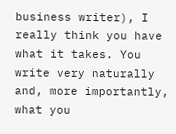business writer), I really think you have what it takes. You write very naturally and, more importantly, what you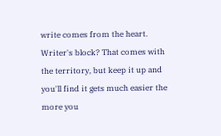write comes from the heart. Writer's block? That comes with the territory, but keep it up and you'll find it gets much easier the more you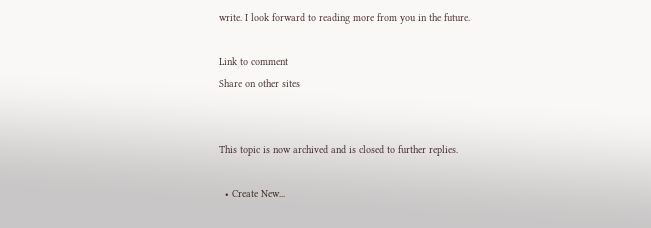write. I look forward to reading more from you in the future.

Link to comment
Share on other sites


This topic is now archived and is closed to further replies.

  • Create New...